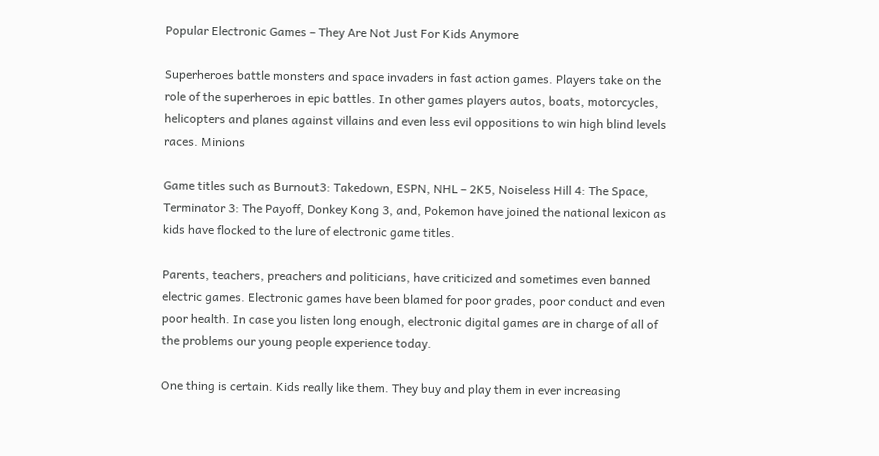Popular Electronic Games – They Are Not Just For Kids Anymore

Superheroes battle monsters and space invaders in fast action games. Players take on the role of the superheroes in epic battles. In other games players autos, boats, motorcycles, helicopters and planes against villains and even less evil oppositions to win high blind levels races. Minions

Game titles such as Burnout3: Takedown, ESPN, NHL – 2K5, Noiseless Hill 4: The Space, Terminator 3: The Payoff, Donkey Kong 3, and, Pokemon have joined the national lexicon as kids have flocked to the lure of electronic game titles.

Parents, teachers, preachers and politicians, have criticized and sometimes even banned electric games. Electronic games have been blamed for poor grades, poor conduct and even poor health. In case you listen long enough, electronic digital games are in charge of all of the problems our young people experience today.

One thing is certain. Kids really like them. They buy and play them in ever increasing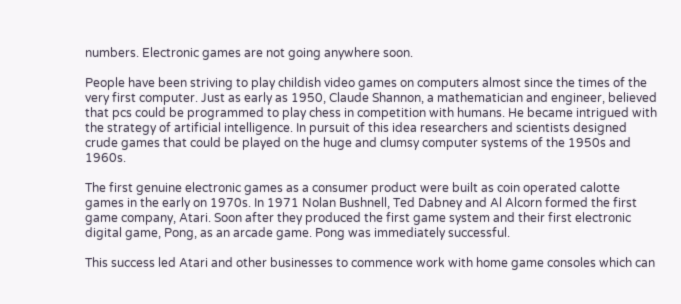numbers. Electronic games are not going anywhere soon.

People have been striving to play childish video games on computers almost since the times of the very first computer. Just as early as 1950, Claude Shannon, a mathematician and engineer, believed that pcs could be programmed to play chess in competition with humans. He became intrigued with the strategy of artificial intelligence. In pursuit of this idea researchers and scientists designed crude games that could be played on the huge and clumsy computer systems of the 1950s and 1960s.

The first genuine electronic games as a consumer product were built as coin operated calotte games in the early on 1970s. In 1971 Nolan Bushnell, Ted Dabney and Al Alcorn formed the first game company, Atari. Soon after they produced the first game system and their first electronic digital game, Pong, as an arcade game. Pong was immediately successful.

This success led Atari and other businesses to commence work with home game consoles which can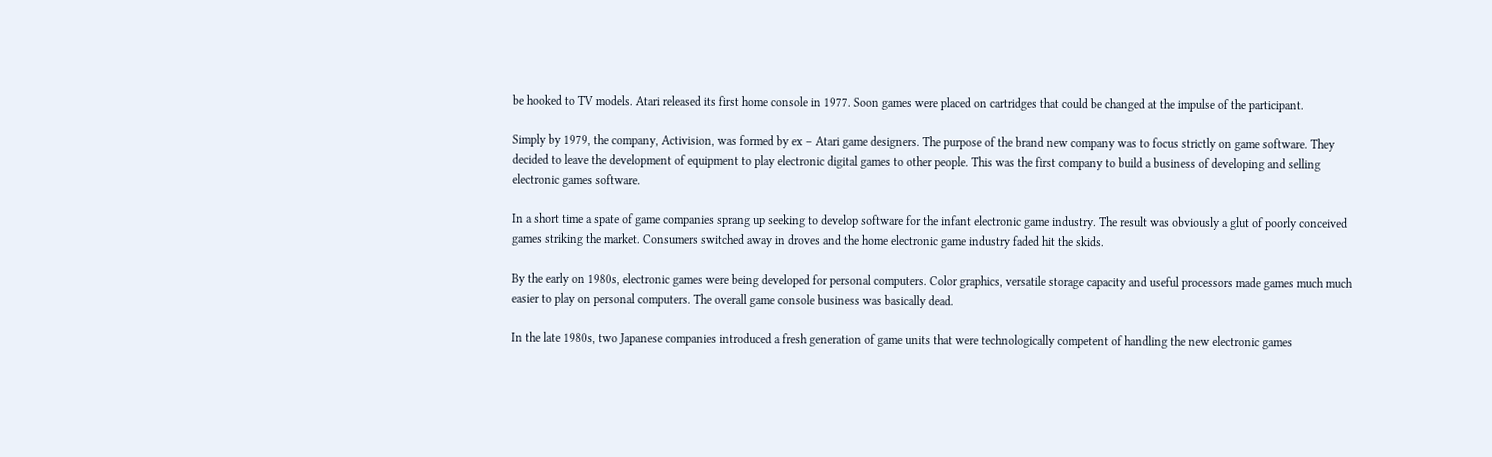be hooked to TV models. Atari released its first home console in 1977. Soon games were placed on cartridges that could be changed at the impulse of the participant.

Simply by 1979, the company, Activision, was formed by ex – Atari game designers. The purpose of the brand new company was to focus strictly on game software. They decided to leave the development of equipment to play electronic digital games to other people. This was the first company to build a business of developing and selling electronic games software.

In a short time a spate of game companies sprang up seeking to develop software for the infant electronic game industry. The result was obviously a glut of poorly conceived games striking the market. Consumers switched away in droves and the home electronic game industry faded hit the skids.

By the early on 1980s, electronic games were being developed for personal computers. Color graphics, versatile storage capacity and useful processors made games much much easier to play on personal computers. The overall game console business was basically dead.

In the late 1980s, two Japanese companies introduced a fresh generation of game units that were technologically competent of handling the new electronic games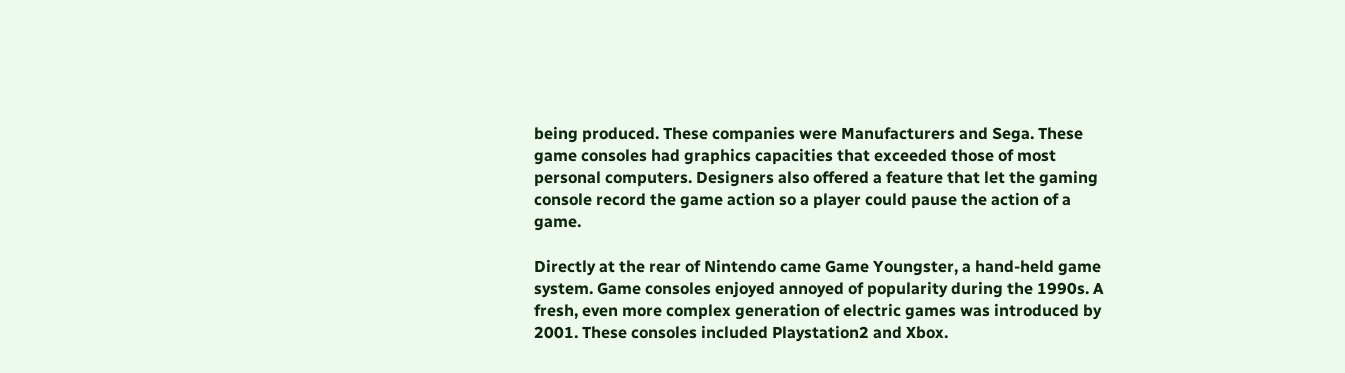being produced. These companies were Manufacturers and Sega. These game consoles had graphics capacities that exceeded those of most personal computers. Designers also offered a feature that let the gaming console record the game action so a player could pause the action of a game.

Directly at the rear of Nintendo came Game Youngster, a hand-held game system. Game consoles enjoyed annoyed of popularity during the 1990s. A fresh, even more complex generation of electric games was introduced by 2001. These consoles included Playstation2 and Xbox.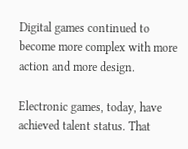Digital games continued to become more complex with more action and more design.

Electronic games, today, have achieved talent status. That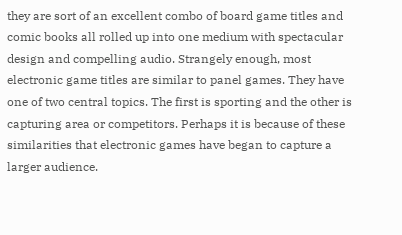they are sort of an excellent combo of board game titles and comic books all rolled up into one medium with spectacular design and compelling audio. Strangely enough, most electronic game titles are similar to panel games. They have one of two central topics. The first is sporting and the other is capturing area or competitors. Perhaps it is because of these similarities that electronic games have began to capture a larger audience.